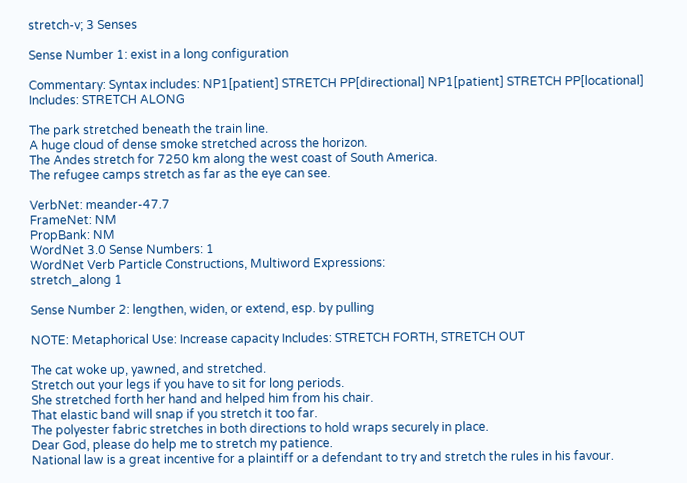stretch-v; 3 Senses

Sense Number 1: exist in a long configuration

Commentary: Syntax includes: NP1[patient] STRETCH PP[directional] NP1[patient] STRETCH PP[locational] Includes: STRETCH ALONG

The park stretched beneath the train line.
A huge cloud of dense smoke stretched across the horizon.
The Andes stretch for 7250 km along the west coast of South America.
The refugee camps stretch as far as the eye can see.

VerbNet: meander-47.7
FrameNet: NM
PropBank: NM
WordNet 3.0 Sense Numbers: 1
WordNet Verb Particle Constructions, Multiword Expressions:
stretch_along 1

Sense Number 2: lengthen, widen, or extend, esp. by pulling

NOTE: Metaphorical Use: Increase capacity Includes: STRETCH FORTH, STRETCH OUT

The cat woke up, yawned, and stretched.
Stretch out your legs if you have to sit for long periods.
She stretched forth her hand and helped him from his chair.
That elastic band will snap if you stretch it too far.
The polyester fabric stretches in both directions to hold wraps securely in place.
Dear God, please do help me to stretch my patience.
National law is a great incentive for a plaintiff or a defendant to try and stretch the rules in his favour.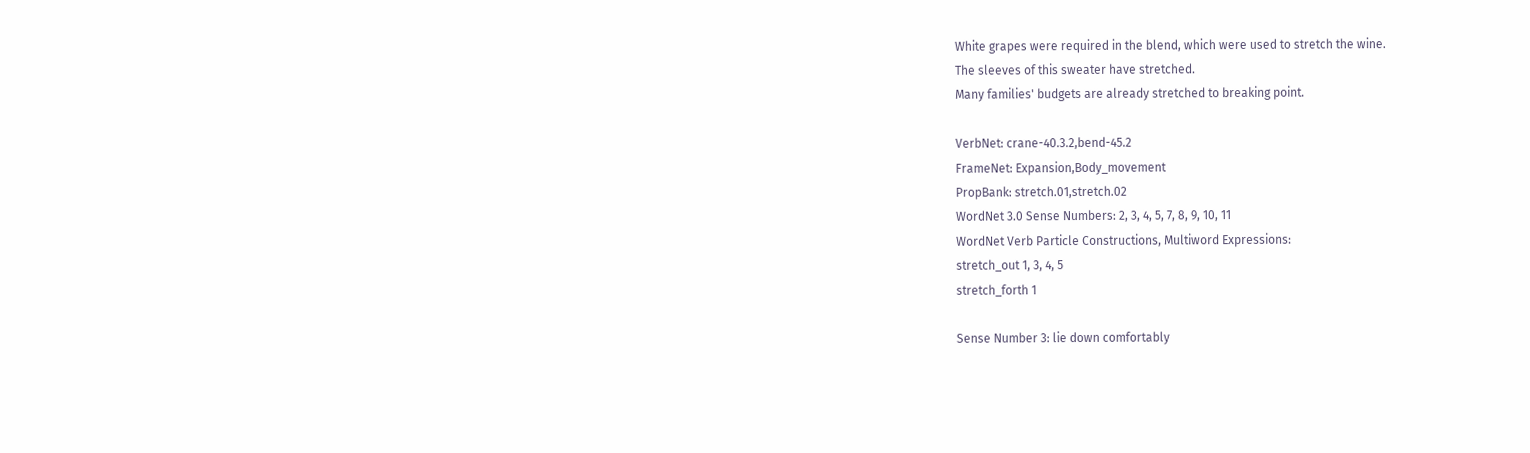White grapes were required in the blend, which were used to stretch the wine.
The sleeves of this sweater have stretched.
Many families' budgets are already stretched to breaking point.

VerbNet: crane-40.3.2,bend-45.2
FrameNet: Expansion,Body_movement
PropBank: stretch.01,stretch.02
WordNet 3.0 Sense Numbers: 2, 3, 4, 5, 7, 8, 9, 10, 11
WordNet Verb Particle Constructions, Multiword Expressions:
stretch_out 1, 3, 4, 5
stretch_forth 1

Sense Number 3: lie down comfortably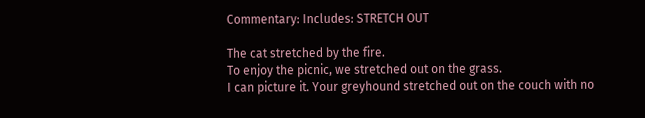Commentary: Includes: STRETCH OUT

The cat stretched by the fire.
To enjoy the picnic, we stretched out on the grass.
I can picture it. Your greyhound stretched out on the couch with no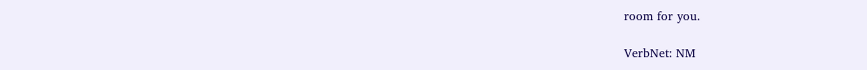room for you.

VerbNet: NM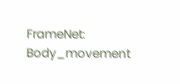FrameNet: Body_movement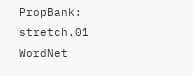PropBank: stretch.01
WordNet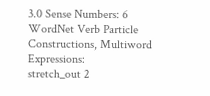3.0 Sense Numbers: 6
WordNet Verb Particle Constructions, Multiword Expressions:
stretch_out 2